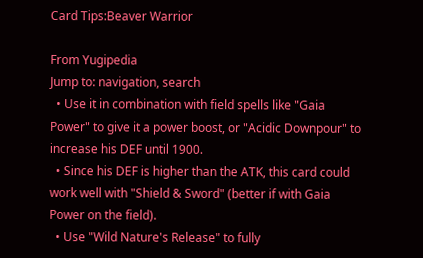Card Tips:Beaver Warrior

From Yugipedia
Jump to: navigation, search
  • Use it in combination with field spells like "Gaia Power" to give it a power boost, or "Acidic Downpour" to increase his DEF until 1900.
  • Since his DEF is higher than the ATK, this card could work well with "Shield & Sword" (better if with Gaia Power on the field).
  • Use "Wild Nature's Release" to fully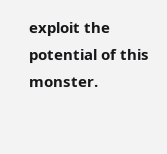exploit the potential of this monster.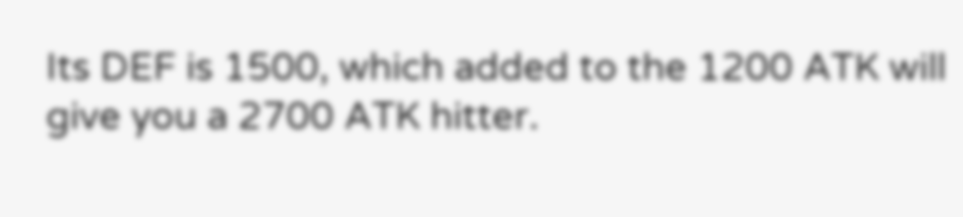Its DEF is 1500, which added to the 1200 ATK will give you a 2700 ATK hitter.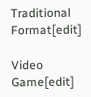Traditional Format[edit]

Video Game[edit]